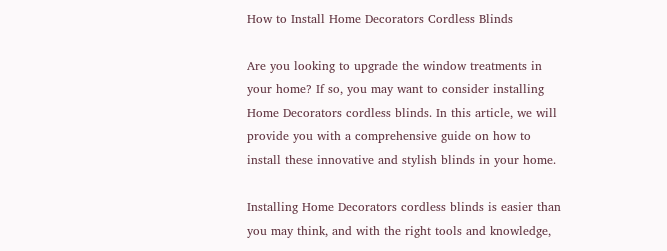How to Install Home Decorators Cordless Blinds

Are you looking to upgrade the window treatments in your home? If so, you may want to consider installing Home Decorators cordless blinds. In this article, we will provide you with a comprehensive guide on how to install these innovative and stylish blinds in your home.

Installing Home Decorators cordless blinds is easier than you may think, and with the right tools and knowledge,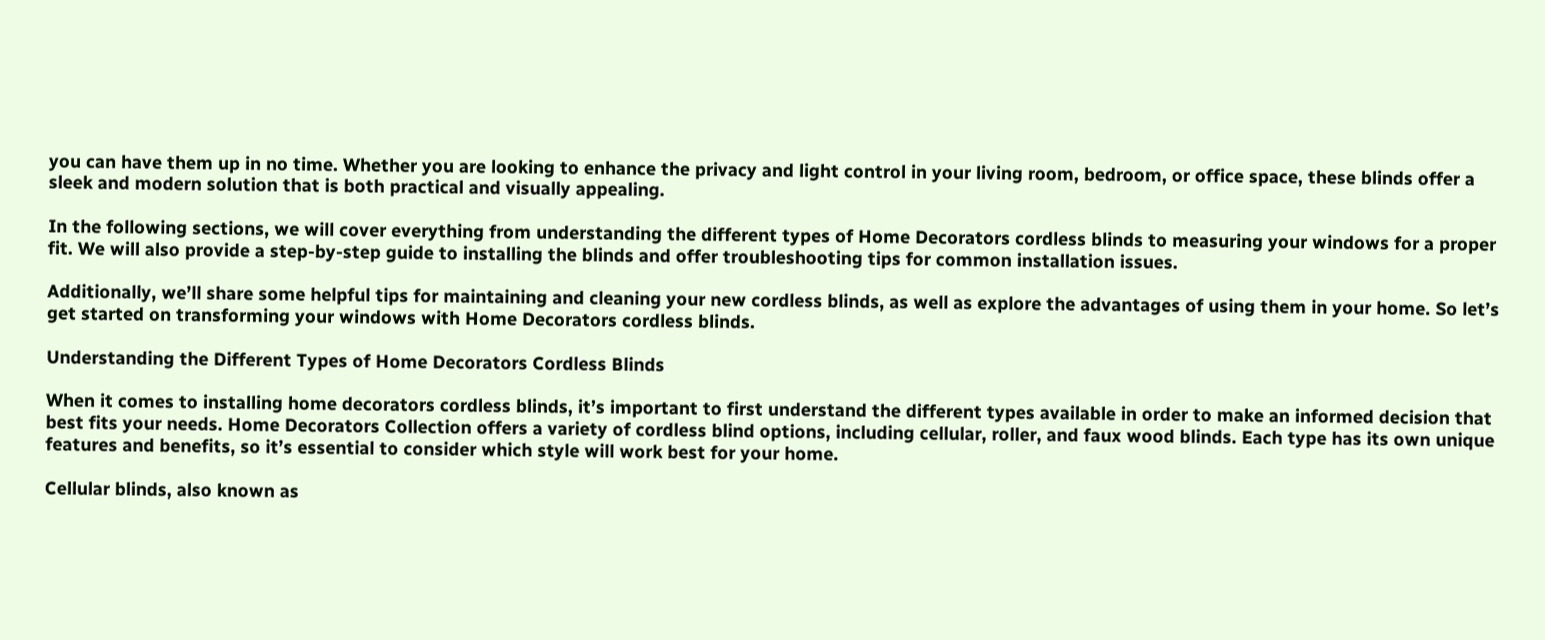you can have them up in no time. Whether you are looking to enhance the privacy and light control in your living room, bedroom, or office space, these blinds offer a sleek and modern solution that is both practical and visually appealing.

In the following sections, we will cover everything from understanding the different types of Home Decorators cordless blinds to measuring your windows for a proper fit. We will also provide a step-by-step guide to installing the blinds and offer troubleshooting tips for common installation issues.

Additionally, we’ll share some helpful tips for maintaining and cleaning your new cordless blinds, as well as explore the advantages of using them in your home. So let’s get started on transforming your windows with Home Decorators cordless blinds.

Understanding the Different Types of Home Decorators Cordless Blinds

When it comes to installing home decorators cordless blinds, it’s important to first understand the different types available in order to make an informed decision that best fits your needs. Home Decorators Collection offers a variety of cordless blind options, including cellular, roller, and faux wood blinds. Each type has its own unique features and benefits, so it’s essential to consider which style will work best for your home.

Cellular blinds, also known as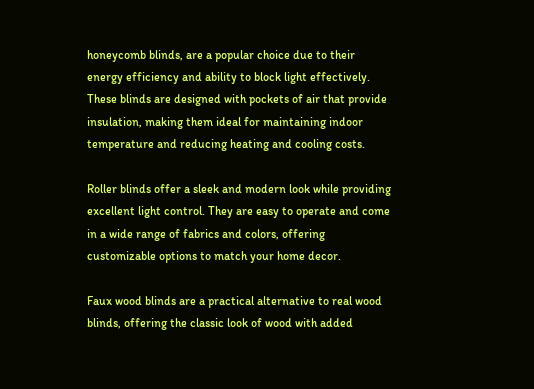honeycomb blinds, are a popular choice due to their energy efficiency and ability to block light effectively. These blinds are designed with pockets of air that provide insulation, making them ideal for maintaining indoor temperature and reducing heating and cooling costs.

Roller blinds offer a sleek and modern look while providing excellent light control. They are easy to operate and come in a wide range of fabrics and colors, offering customizable options to match your home decor.

Faux wood blinds are a practical alternative to real wood blinds, offering the classic look of wood with added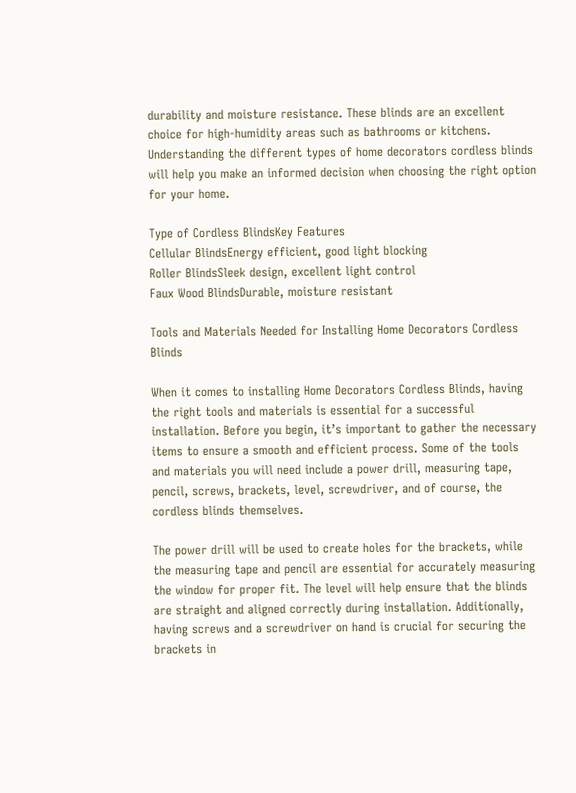durability and moisture resistance. These blinds are an excellent choice for high-humidity areas such as bathrooms or kitchens. Understanding the different types of home decorators cordless blinds will help you make an informed decision when choosing the right option for your home.

Type of Cordless BlindsKey Features
Cellular BlindsEnergy efficient, good light blocking
Roller BlindsSleek design, excellent light control
Faux Wood BlindsDurable, moisture resistant

Tools and Materials Needed for Installing Home Decorators Cordless Blinds

When it comes to installing Home Decorators Cordless Blinds, having the right tools and materials is essential for a successful installation. Before you begin, it’s important to gather the necessary items to ensure a smooth and efficient process. Some of the tools and materials you will need include a power drill, measuring tape, pencil, screws, brackets, level, screwdriver, and of course, the cordless blinds themselves.

The power drill will be used to create holes for the brackets, while the measuring tape and pencil are essential for accurately measuring the window for proper fit. The level will help ensure that the blinds are straight and aligned correctly during installation. Additionally, having screws and a screwdriver on hand is crucial for securing the brackets in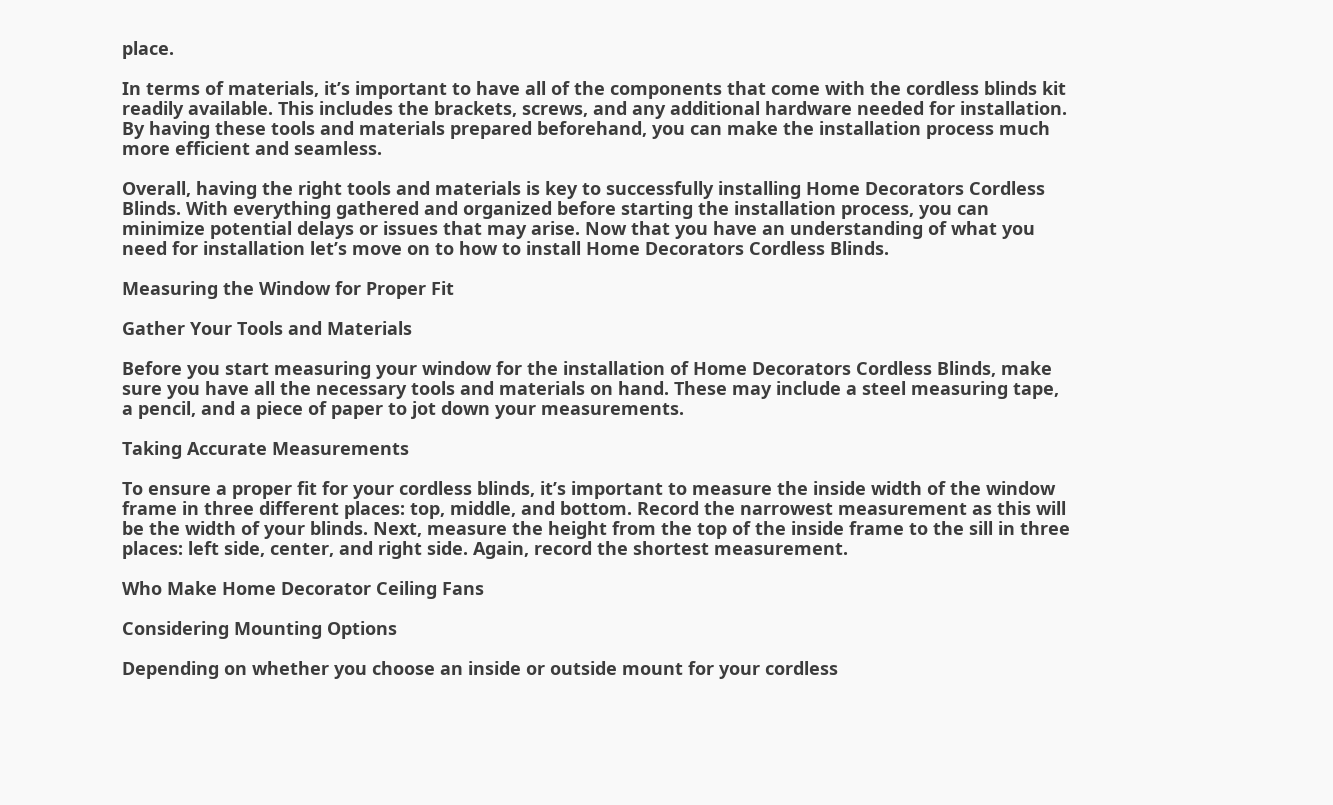place.

In terms of materials, it’s important to have all of the components that come with the cordless blinds kit readily available. This includes the brackets, screws, and any additional hardware needed for installation. By having these tools and materials prepared beforehand, you can make the installation process much more efficient and seamless.

Overall, having the right tools and materials is key to successfully installing Home Decorators Cordless Blinds. With everything gathered and organized before starting the installation process, you can minimize potential delays or issues that may arise. Now that you have an understanding of what you need for installation let’s move on to how to install Home Decorators Cordless Blinds.

Measuring the Window for Proper Fit

Gather Your Tools and Materials

Before you start measuring your window for the installation of Home Decorators Cordless Blinds, make sure you have all the necessary tools and materials on hand. These may include a steel measuring tape, a pencil, and a piece of paper to jot down your measurements.

Taking Accurate Measurements

To ensure a proper fit for your cordless blinds, it’s important to measure the inside width of the window frame in three different places: top, middle, and bottom. Record the narrowest measurement as this will be the width of your blinds. Next, measure the height from the top of the inside frame to the sill in three places: left side, center, and right side. Again, record the shortest measurement.

Who Make Home Decorator Ceiling Fans

Considering Mounting Options

Depending on whether you choose an inside or outside mount for your cordless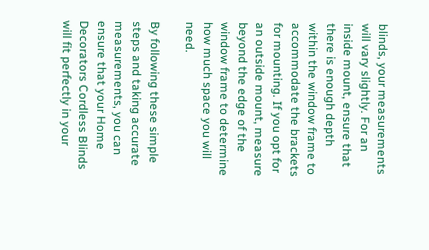blinds, your measurements will vary slightly. For an inside mount, ensure that there is enough depth within the window frame to accommodate the brackets for mounting. If you opt for an outside mount, measure beyond the edge of the window frame to determine how much space you will need.

By following these simple steps and taking accurate measurements, you can ensure that your Home Decorators Cordless Blinds will fit perfectly in your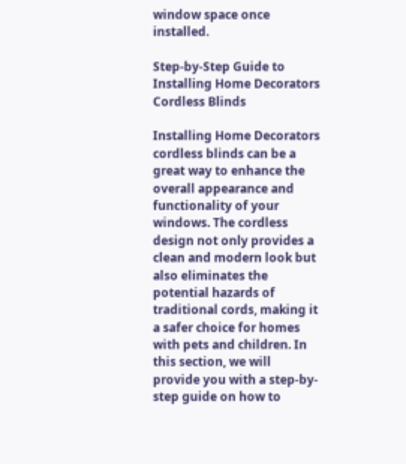window space once installed.

Step-by-Step Guide to Installing Home Decorators Cordless Blinds

Installing Home Decorators cordless blinds can be a great way to enhance the overall appearance and functionality of your windows. The cordless design not only provides a clean and modern look but also eliminates the potential hazards of traditional cords, making it a safer choice for homes with pets and children. In this section, we will provide you with a step-by-step guide on how to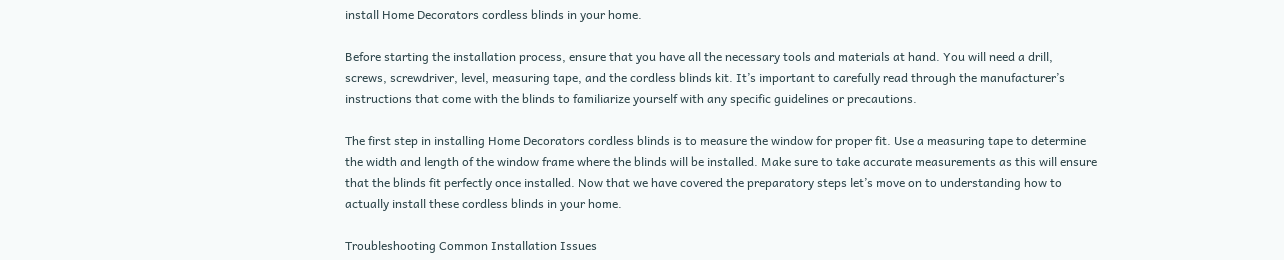install Home Decorators cordless blinds in your home.

Before starting the installation process, ensure that you have all the necessary tools and materials at hand. You will need a drill, screws, screwdriver, level, measuring tape, and the cordless blinds kit. It’s important to carefully read through the manufacturer’s instructions that come with the blinds to familiarize yourself with any specific guidelines or precautions.

The first step in installing Home Decorators cordless blinds is to measure the window for proper fit. Use a measuring tape to determine the width and length of the window frame where the blinds will be installed. Make sure to take accurate measurements as this will ensure that the blinds fit perfectly once installed. Now that we have covered the preparatory steps let’s move on to understanding how to actually install these cordless blinds in your home.

Troubleshooting Common Installation Issues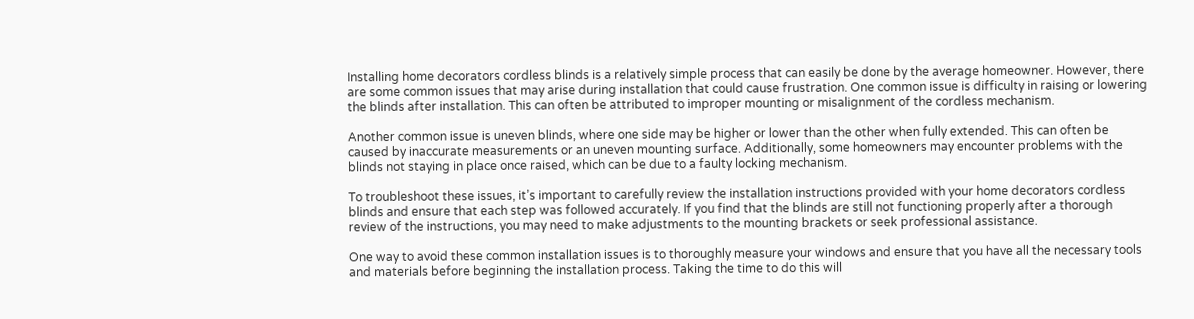Installing home decorators cordless blinds is a relatively simple process that can easily be done by the average homeowner. However, there are some common issues that may arise during installation that could cause frustration. One common issue is difficulty in raising or lowering the blinds after installation. This can often be attributed to improper mounting or misalignment of the cordless mechanism.

Another common issue is uneven blinds, where one side may be higher or lower than the other when fully extended. This can often be caused by inaccurate measurements or an uneven mounting surface. Additionally, some homeowners may encounter problems with the blinds not staying in place once raised, which can be due to a faulty locking mechanism.

To troubleshoot these issues, it’s important to carefully review the installation instructions provided with your home decorators cordless blinds and ensure that each step was followed accurately. If you find that the blinds are still not functioning properly after a thorough review of the instructions, you may need to make adjustments to the mounting brackets or seek professional assistance.

One way to avoid these common installation issues is to thoroughly measure your windows and ensure that you have all the necessary tools and materials before beginning the installation process. Taking the time to do this will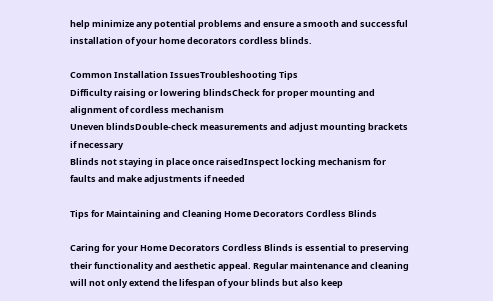help minimize any potential problems and ensure a smooth and successful installation of your home decorators cordless blinds.

Common Installation IssuesTroubleshooting Tips
Difficulty raising or lowering blindsCheck for proper mounting and alignment of cordless mechanism
Uneven blindsDouble-check measurements and adjust mounting brackets if necessary
Blinds not staying in place once raisedInspect locking mechanism for faults and make adjustments if needed

Tips for Maintaining and Cleaning Home Decorators Cordless Blinds

Caring for your Home Decorators Cordless Blinds is essential to preserving their functionality and aesthetic appeal. Regular maintenance and cleaning will not only extend the lifespan of your blinds but also keep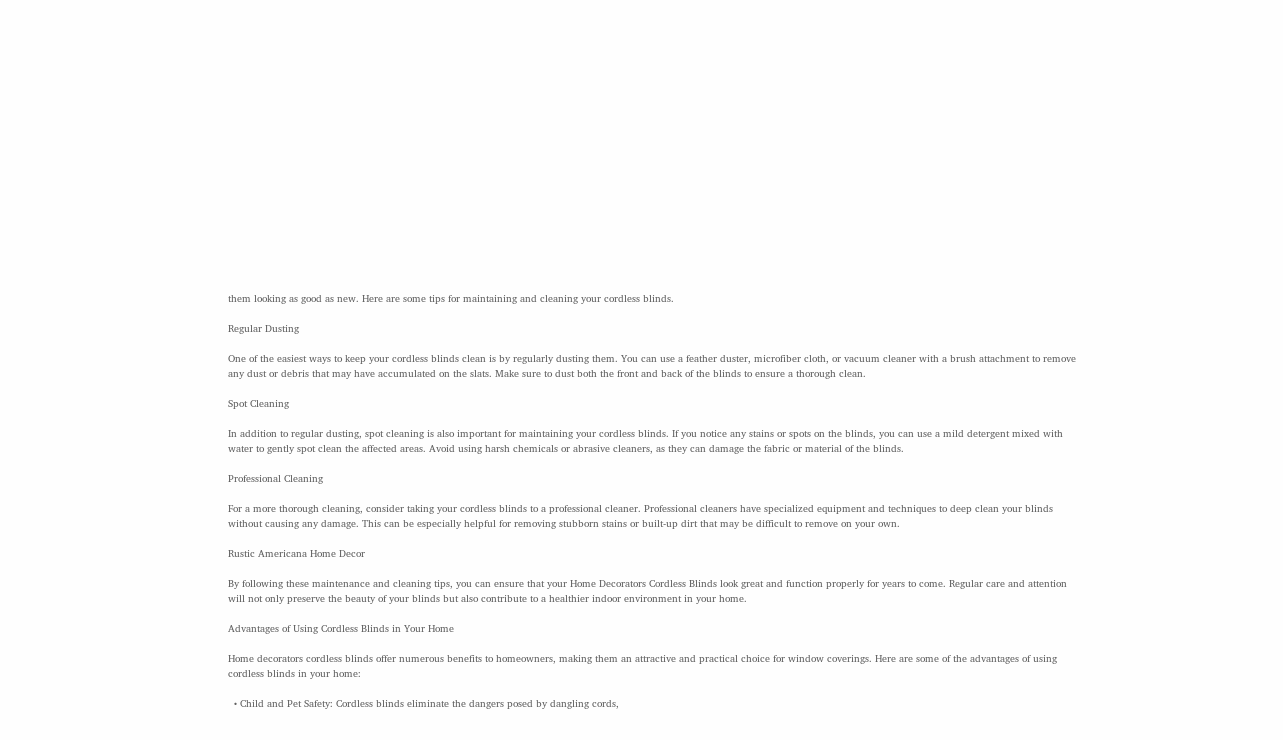them looking as good as new. Here are some tips for maintaining and cleaning your cordless blinds.

Regular Dusting

One of the easiest ways to keep your cordless blinds clean is by regularly dusting them. You can use a feather duster, microfiber cloth, or vacuum cleaner with a brush attachment to remove any dust or debris that may have accumulated on the slats. Make sure to dust both the front and back of the blinds to ensure a thorough clean.

Spot Cleaning

In addition to regular dusting, spot cleaning is also important for maintaining your cordless blinds. If you notice any stains or spots on the blinds, you can use a mild detergent mixed with water to gently spot clean the affected areas. Avoid using harsh chemicals or abrasive cleaners, as they can damage the fabric or material of the blinds.

Professional Cleaning

For a more thorough cleaning, consider taking your cordless blinds to a professional cleaner. Professional cleaners have specialized equipment and techniques to deep clean your blinds without causing any damage. This can be especially helpful for removing stubborn stains or built-up dirt that may be difficult to remove on your own.

Rustic Americana Home Decor

By following these maintenance and cleaning tips, you can ensure that your Home Decorators Cordless Blinds look great and function properly for years to come. Regular care and attention will not only preserve the beauty of your blinds but also contribute to a healthier indoor environment in your home.

Advantages of Using Cordless Blinds in Your Home

Home decorators cordless blinds offer numerous benefits to homeowners, making them an attractive and practical choice for window coverings. Here are some of the advantages of using cordless blinds in your home:

  • Child and Pet Safety: Cordless blinds eliminate the dangers posed by dangling cords,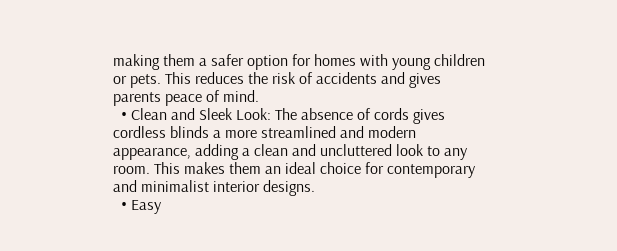making them a safer option for homes with young children or pets. This reduces the risk of accidents and gives parents peace of mind.
  • Clean and Sleek Look: The absence of cords gives cordless blinds a more streamlined and modern appearance, adding a clean and uncluttered look to any room. This makes them an ideal choice for contemporary and minimalist interior designs.
  • Easy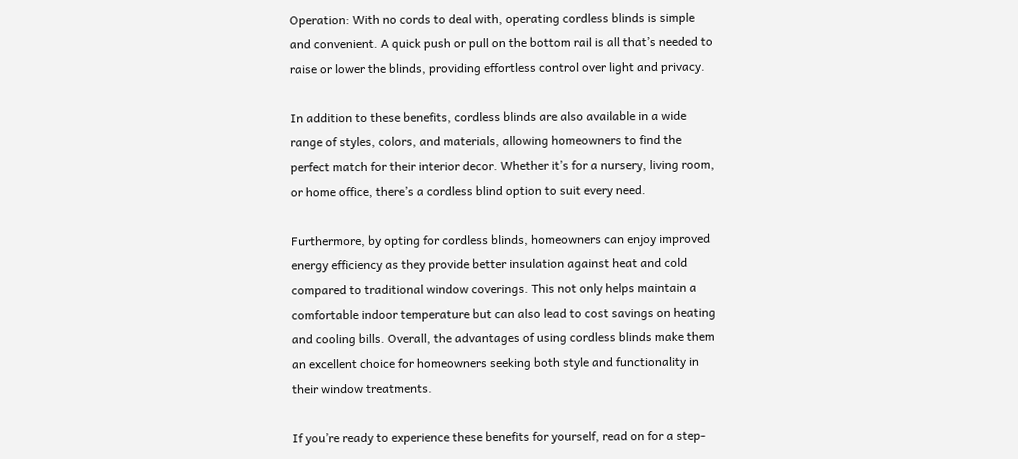Operation: With no cords to deal with, operating cordless blinds is simple and convenient. A quick push or pull on the bottom rail is all that’s needed to raise or lower the blinds, providing effortless control over light and privacy.

In addition to these benefits, cordless blinds are also available in a wide range of styles, colors, and materials, allowing homeowners to find the perfect match for their interior decor. Whether it’s for a nursery, living room, or home office, there’s a cordless blind option to suit every need.

Furthermore, by opting for cordless blinds, homeowners can enjoy improved energy efficiency as they provide better insulation against heat and cold compared to traditional window coverings. This not only helps maintain a comfortable indoor temperature but can also lead to cost savings on heating and cooling bills. Overall, the advantages of using cordless blinds make them an excellent choice for homeowners seeking both style and functionality in their window treatments.

If you’re ready to experience these benefits for yourself, read on for a step-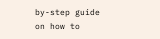by-step guide on how to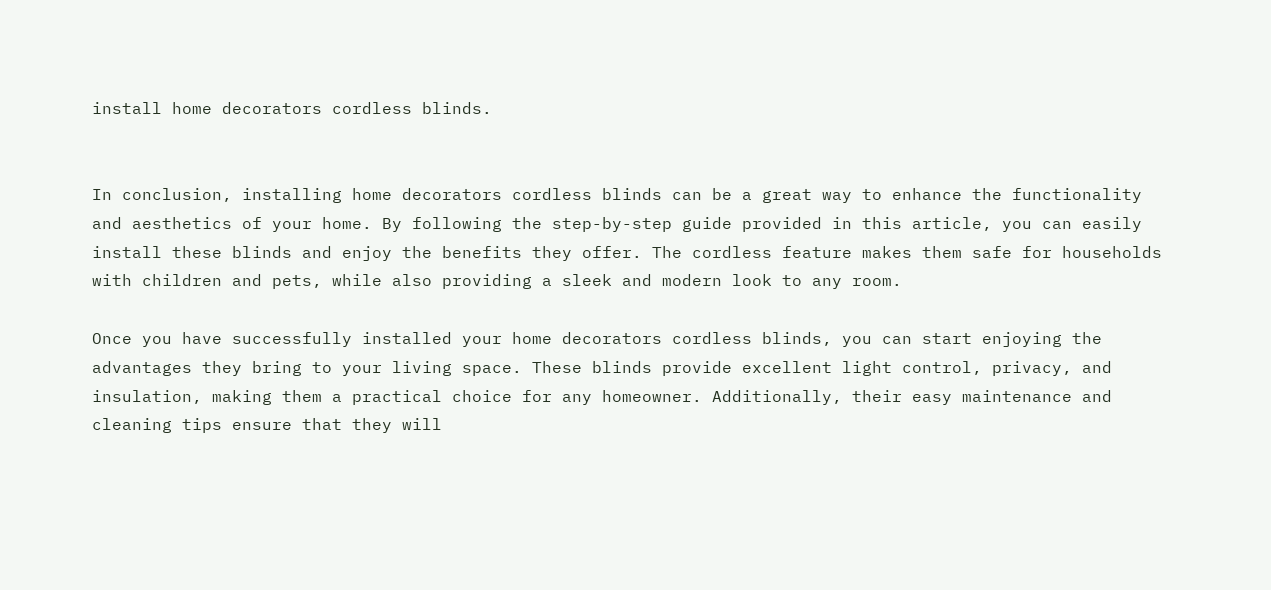install home decorators cordless blinds.


In conclusion, installing home decorators cordless blinds can be a great way to enhance the functionality and aesthetics of your home. By following the step-by-step guide provided in this article, you can easily install these blinds and enjoy the benefits they offer. The cordless feature makes them safe for households with children and pets, while also providing a sleek and modern look to any room.

Once you have successfully installed your home decorators cordless blinds, you can start enjoying the advantages they bring to your living space. These blinds provide excellent light control, privacy, and insulation, making them a practical choice for any homeowner. Additionally, their easy maintenance and cleaning tips ensure that they will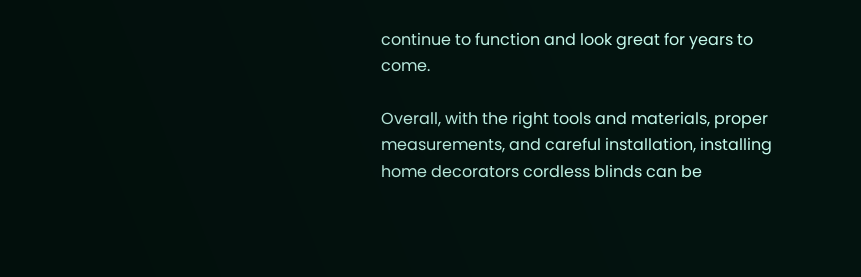continue to function and look great for years to come.

Overall, with the right tools and materials, proper measurements, and careful installation, installing home decorators cordless blinds can be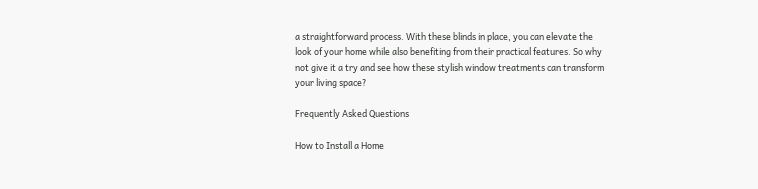a straightforward process. With these blinds in place, you can elevate the look of your home while also benefiting from their practical features. So why not give it a try and see how these stylish window treatments can transform your living space?

Frequently Asked Questions

How to Install a Home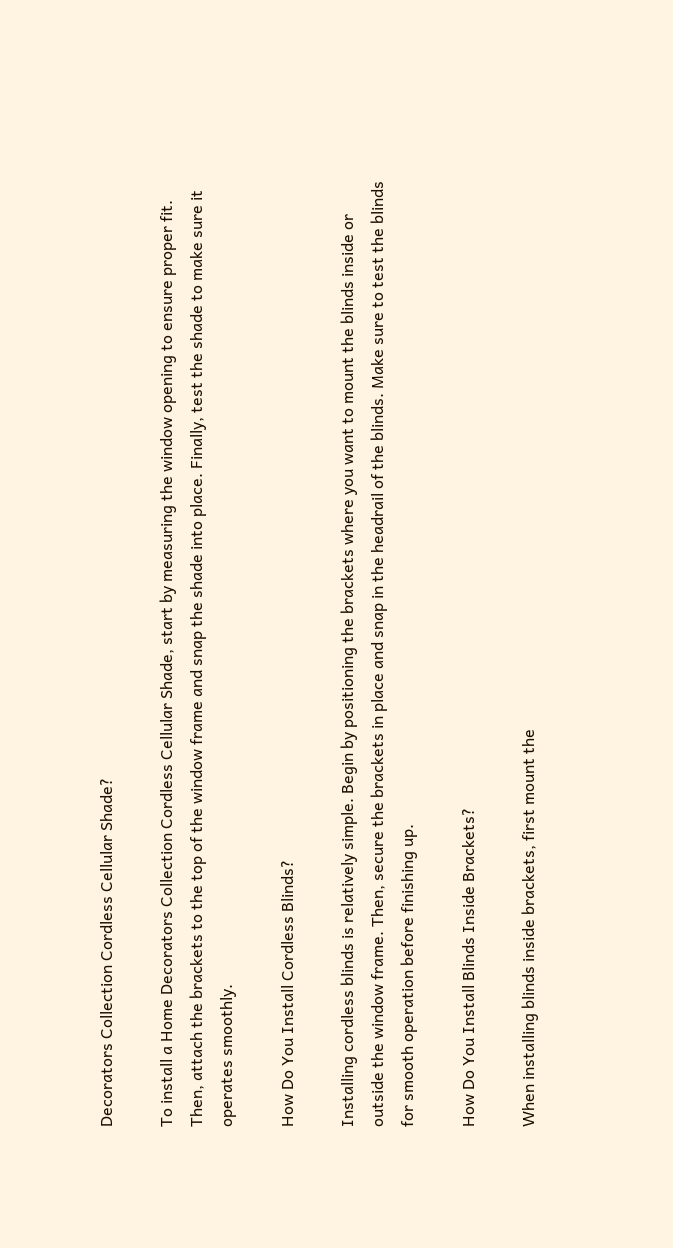Decorators Collection Cordless Cellular Shade?

To install a Home Decorators Collection Cordless Cellular Shade, start by measuring the window opening to ensure proper fit. Then, attach the brackets to the top of the window frame and snap the shade into place. Finally, test the shade to make sure it operates smoothly.

How Do You Install Cordless Blinds?

Installing cordless blinds is relatively simple. Begin by positioning the brackets where you want to mount the blinds inside or outside the window frame. Then, secure the brackets in place and snap in the headrail of the blinds. Make sure to test the blinds for smooth operation before finishing up.

How Do You Install Blinds Inside Brackets?

When installing blinds inside brackets, first mount the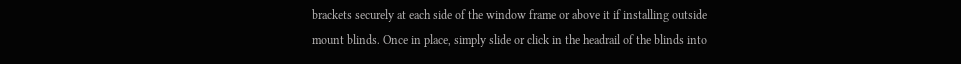brackets securely at each side of the window frame or above it if installing outside mount blinds. Once in place, simply slide or click in the headrail of the blinds into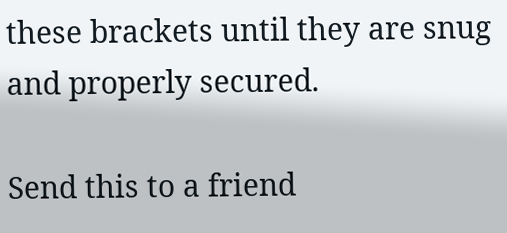these brackets until they are snug and properly secured.

Send this to a friend